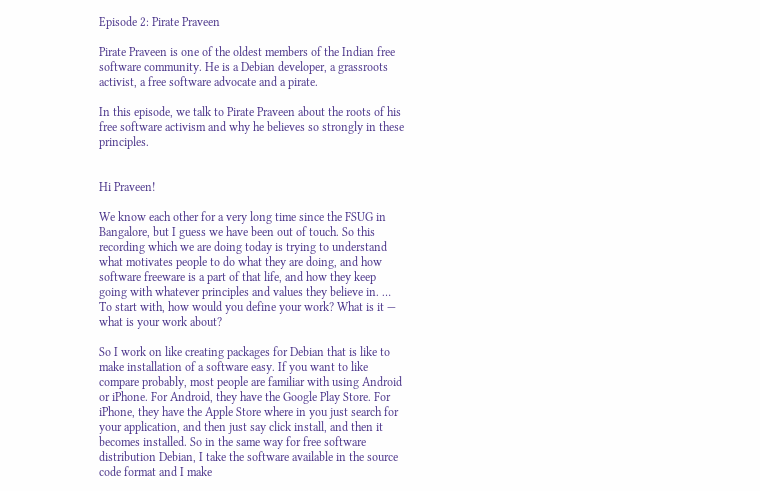Episode 2: Pirate Praveen

Pirate Praveen is one of the oldest members of the Indian free software community. He is a Debian developer, a grassroots activist, a free software advocate and a pirate.

In this episode, we talk to Pirate Praveen about the roots of his free software activism and why he believes so strongly in these principles.


Hi Praveen!

We know each other for a very long time since the FSUG in Bangalore, but I guess we have been out of touch. So this recording which we are doing today is trying to understand what motivates people to do what they are doing, and how software freeware is a part of that life, and how they keep going with whatever principles and values they believe in. … To start with, how would you define your work? What is it — what is your work about?

So I work on like creating packages for Debian that is like to make installation of a software easy. If you want to like compare probably, most people are familiar with using Android or iPhone. For Android, they have the Google Play Store. For iPhone, they have the Apple Store where in you just search for your application, and then just say click install, and then it becomes installed. So in the same way for free software distribution Debian, I take the software available in the source code format and I make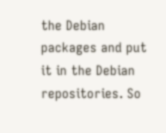the Debian packages and put it in the Debian repositories. So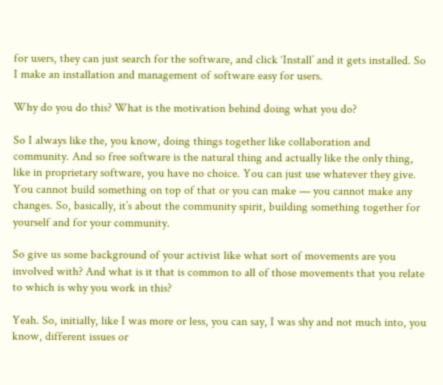for users, they can just search for the software, and click ‘Install’ and it gets installed. So I make an installation and management of software easy for users.

Why do you do this? What is the motivation behind doing what you do?

So I always like the, you know, doing things together like collaboration and community. And so free software is the natural thing and actually like the only thing, like in proprietary software, you have no choice. You can just use whatever they give. You cannot build something on top of that or you can make — you cannot make any changes. So, basically, it’s about the community spirit, building something together for yourself and for your community.

So give us some background of your activist like what sort of movements are you involved with? And what is it that is common to all of those movements that you relate to which is why you work in this?

Yeah. So, initially, like I was more or less, you can say, I was shy and not much into, you know, different issues or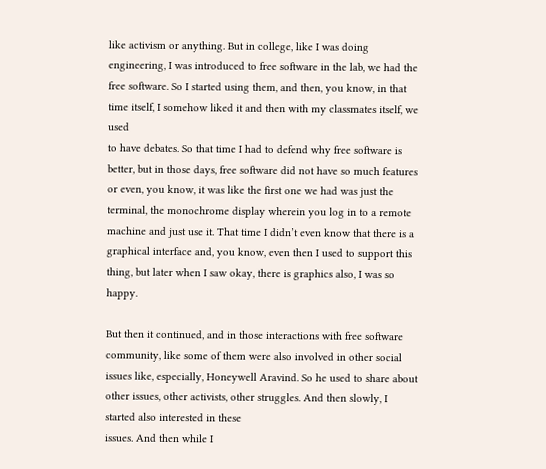like activism or anything. But in college, like I was doing engineering, I was introduced to free software in the lab, we had the free software. So I started using them, and then, you know, in that time itself, I somehow liked it and then with my classmates itself, we used
to have debates. So that time I had to defend why free software is better, but in those days, free software did not have so much features or even, you know, it was like the first one we had was just the terminal, the monochrome display wherein you log in to a remote machine and just use it. That time I didn’t even know that there is a graphical interface and, you know, even then I used to support this thing, but later when I saw okay, there is graphics also, I was so happy.

But then it continued, and in those interactions with free software community, like some of them were also involved in other social issues like, especially, Honeywell Aravind. So he used to share about other issues, other activists, other struggles. And then slowly, I started also interested in these
issues. And then while I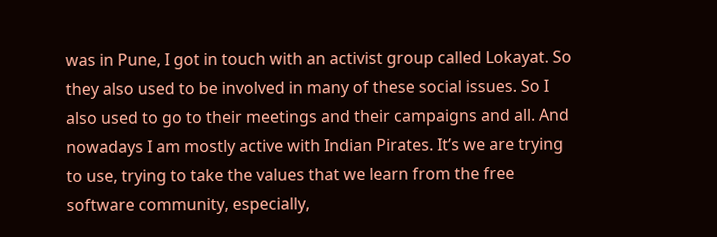was in Pune, I got in touch with an activist group called Lokayat. So they also used to be involved in many of these social issues. So I also used to go to their meetings and their campaigns and all. And nowadays I am mostly active with Indian Pirates. It’s we are trying to use, trying to take the values that we learn from the free software community, especially,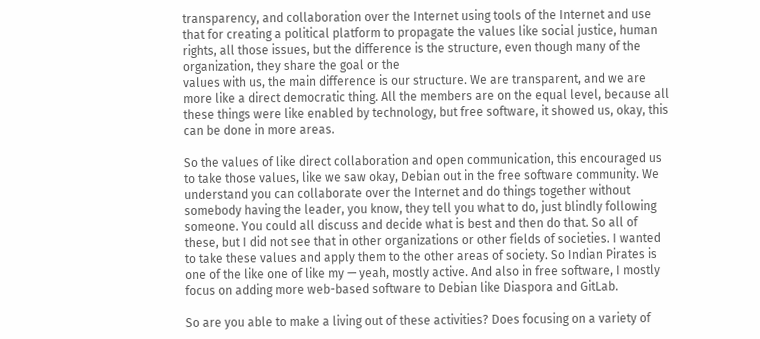transparency, and collaboration over the Internet using tools of the Internet and use that for creating a political platform to propagate the values like social justice, human rights, all those issues, but the difference is the structure, even though many of the organization, they share the goal or the
values with us, the main difference is our structure. We are transparent, and we are more like a direct democratic thing. All the members are on the equal level, because all these things were like enabled by technology, but free software, it showed us, okay, this can be done in more areas.

So the values of like direct collaboration and open communication, this encouraged us to take those values, like we saw okay, Debian out in the free software community. We understand you can collaborate over the Internet and do things together without somebody having the leader, you know, they tell you what to do, just blindly following someone. You could all discuss and decide what is best and then do that. So all of these, but I did not see that in other organizations or other fields of societies. I wanted to take these values and apply them to the other areas of society. So Indian Pirates is one of the like one of like my — yeah, mostly active. And also in free software, I mostly focus on adding more web-based software to Debian like Diaspora and GitLab.

So are you able to make a living out of these activities? Does focusing on a variety of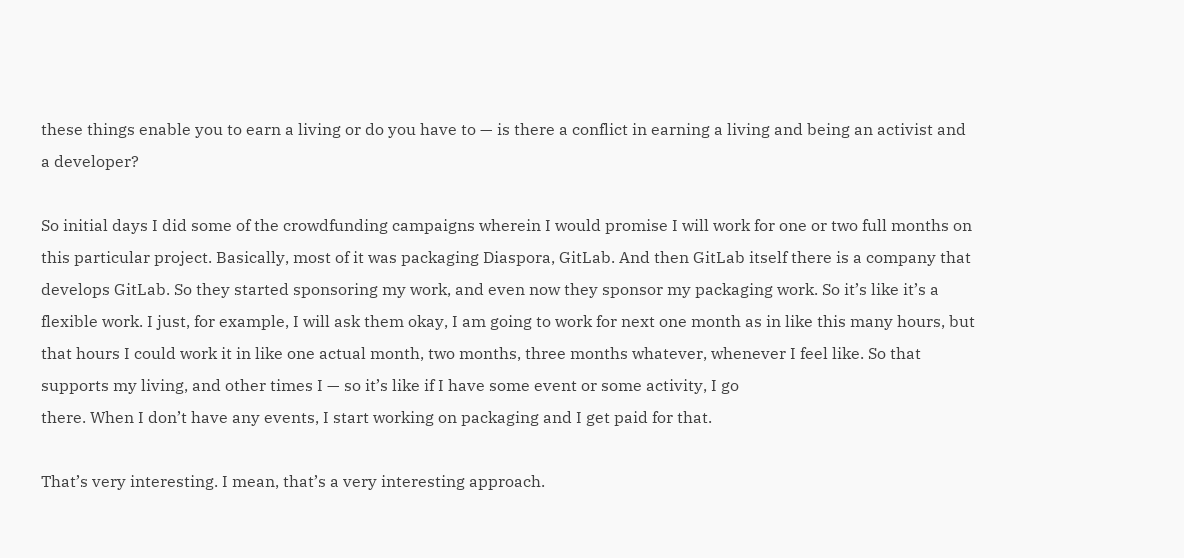these things enable you to earn a living or do you have to — is there a conflict in earning a living and being an activist and a developer?

So initial days I did some of the crowdfunding campaigns wherein I would promise I will work for one or two full months on this particular project. Basically, most of it was packaging Diaspora, GitLab. And then GitLab itself there is a company that develops GitLab. So they started sponsoring my work, and even now they sponsor my packaging work. So it’s like it’s a flexible work. I just, for example, I will ask them okay, I am going to work for next one month as in like this many hours, but that hours I could work it in like one actual month, two months, three months whatever, whenever I feel like. So that supports my living, and other times I — so it’s like if I have some event or some activity, I go
there. When I don’t have any events, I start working on packaging and I get paid for that.

That’s very interesting. I mean, that’s a very interesting approach.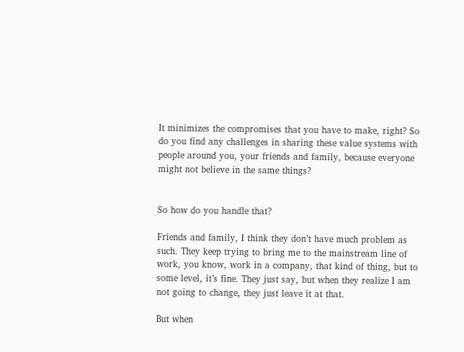It minimizes the compromises that you have to make, right? So do you find any challenges in sharing these value systems with people around you, your friends and family, because everyone might not believe in the same things?


So how do you handle that?

Friends and family, I think they don’t have much problem as such. They keep trying to bring me to the mainstream line of work, you know, work in a company, that kind of thing, but to some level, it’s fine. They just say, but when they realize I am not going to change, they just leave it at that.

But when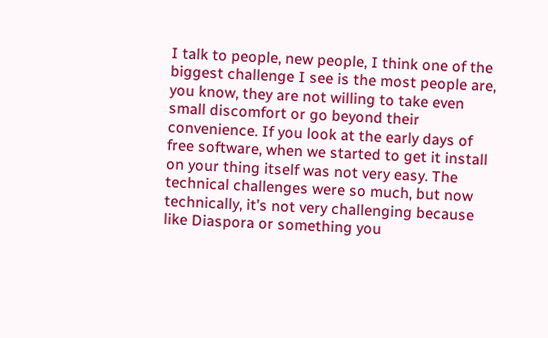I talk to people, new people, I think one of the biggest challenge I see is the most people are, you know, they are not willing to take even small discomfort or go beyond their convenience. If you look at the early days of free software, when we started to get it install on your thing itself was not very easy. The technical challenges were so much, but now technically, it’s not very challenging because like Diaspora or something you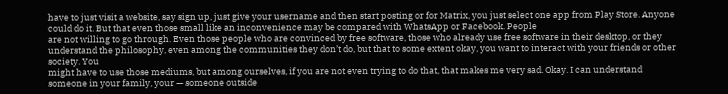have to just visit a website, say sign up, just give your username and then start posting or for Matrix, you just select one app from Play Store. Anyone could do it. But that even those small like an inconvenience may be compared with WhatsApp or Facebook. People
are not willing to go through. Even those people who are convinced by free software, those who already use free software in their desktop, or they understand the philosophy, even among the communities they don’t do, but that to some extent okay, you want to interact with your friends or other society. You
might have to use those mediums, but among ourselves, if you are not even trying to do that, that makes me very sad. Okay. I can understand someone in your family, your — someone outside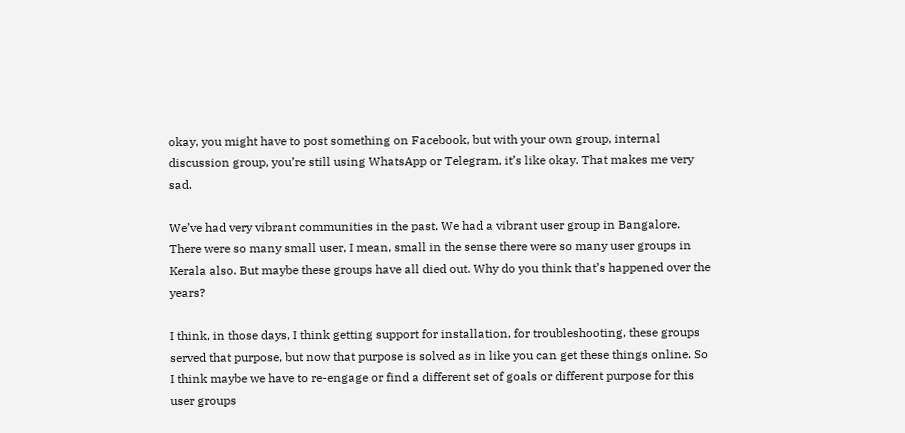okay, you might have to post something on Facebook, but with your own group, internal discussion group, you’re still using WhatsApp or Telegram, it’s like okay. That makes me very sad.

We’ve had very vibrant communities in the past. We had a vibrant user group in Bangalore. There were so many small user, I mean, small in the sense there were so many user groups in Kerala also. But maybe these groups have all died out. Why do you think that’s happened over the years?

I think, in those days, I think getting support for installation, for troubleshooting, these groups served that purpose, but now that purpose is solved as in like you can get these things online. So I think maybe we have to re-engage or find a different set of goals or different purpose for this user groups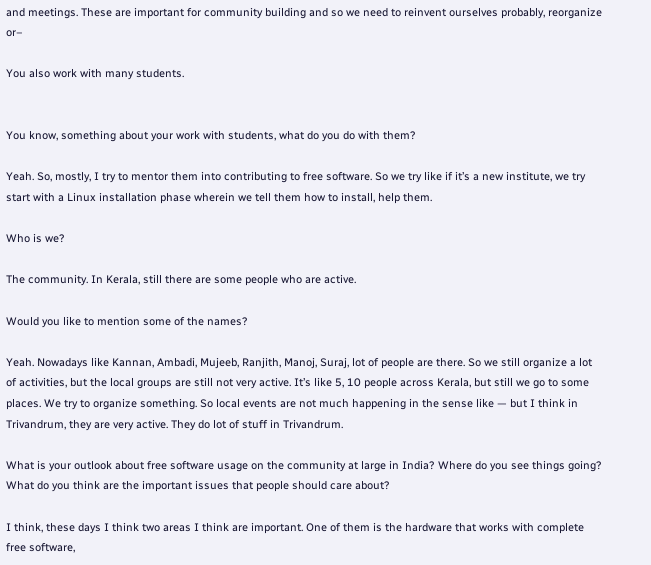and meetings. These are important for community building and so we need to reinvent ourselves probably, reorganize or–

You also work with many students.


You know, something about your work with students, what do you do with them?

Yeah. So, mostly, I try to mentor them into contributing to free software. So we try like if it’s a new institute, we try start with a Linux installation phase wherein we tell them how to install, help them.

Who is we?

The community. In Kerala, still there are some people who are active.

Would you like to mention some of the names?

Yeah. Nowadays like Kannan, Ambadi, Mujeeb, Ranjith, Manoj, Suraj, lot of people are there. So we still organize a lot of activities, but the local groups are still not very active. It’s like 5, 10 people across Kerala, but still we go to some places. We try to organize something. So local events are not much happening in the sense like — but I think in Trivandrum, they are very active. They do lot of stuff in Trivandrum.

What is your outlook about free software usage on the community at large in India? Where do you see things going? What do you think are the important issues that people should care about?

I think, these days I think two areas I think are important. One of them is the hardware that works with complete free software,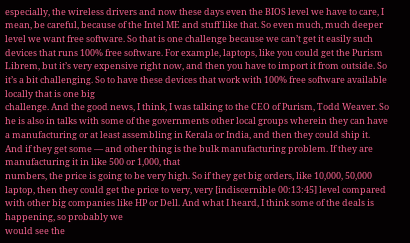especially, the wireless drivers and now these days even the BIOS level we have to care, I mean, be careful, because of the Intel ME and stuff like that. So even much, much deeper level we want free software. So that is one challenge because we can’t get it easily such devices that runs 100% free software. For example, laptops, like you could get the Purism Librem, but it’s very expensive right now, and then you have to import it from outside. So it’s a bit challenging. So to have these devices that work with 100% free software available locally that is one big
challenge. And the good news, I think, I was talking to the CEO of Purism, Todd Weaver. So he is also in talks with some of the governments other local groups wherein they can have a manufacturing or at least assembling in Kerala or India, and then they could ship it. And if they get some — and other thing is the bulk manufacturing problem. If they are manufacturing it in like 500 or 1,000, that
numbers, the price is going to be very high. So if they get big orders, like 10,000, 50,000 laptop, then they could get the price to very, very [indiscernible 00:13:45] level compared with other big companies like HP or Dell. And what I heard, I think some of the deals is happening, so probably we
would see the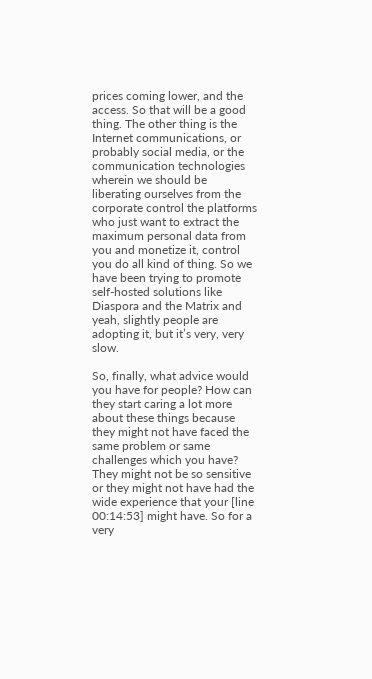prices coming lower, and the access. So that will be a good thing. The other thing is the Internet communications, or probably social media, or the communication technologies wherein we should be liberating ourselves from the corporate control the platforms who just want to extract the maximum personal data from you and monetize it, control you do all kind of thing. So we have been trying to promote self-hosted solutions like Diaspora and the Matrix and yeah, slightly people are adopting it, but it’s very, very slow.

So, finally, what advice would you have for people? How can they start caring a lot more about these things because they might not have faced the same problem or same challenges which you have? They might not be so sensitive or they might not have had the wide experience that your [line 00:14:53] might have. So for a very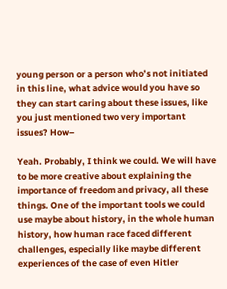young person or a person who’s not initiated in this line, what advice would you have so they can start caring about these issues, like you just mentioned two very important issues? How–

Yeah. Probably, I think we could. We will have to be more creative about explaining the importance of freedom and privacy, all these things. One of the important tools we could use maybe about history, in the whole human history, how human race faced different challenges, especially like maybe different experiences of the case of even Hitler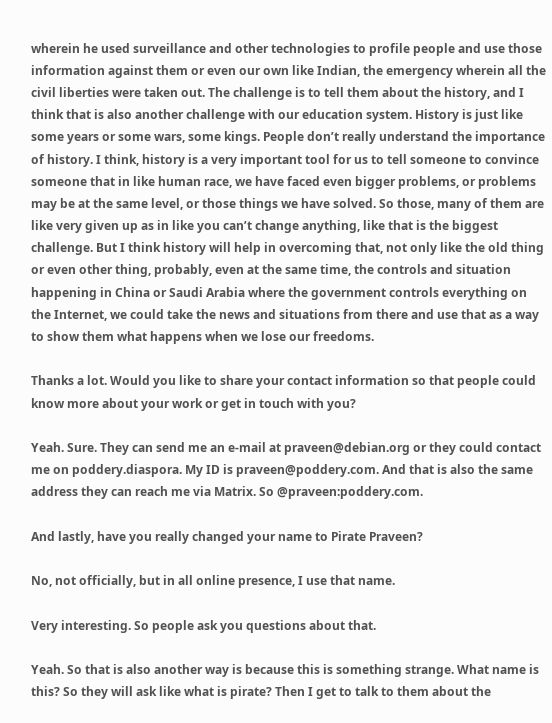wherein he used surveillance and other technologies to profile people and use those information against them or even our own like Indian, the emergency wherein all the civil liberties were taken out. The challenge is to tell them about the history, and I think that is also another challenge with our education system. History is just like some years or some wars, some kings. People don’t really understand the importance of history. I think, history is a very important tool for us to tell someone to convince someone that in like human race, we have faced even bigger problems, or problems may be at the same level, or those things we have solved. So those, many of them are like very given up as in like you can’t change anything, like that is the biggest challenge. But I think history will help in overcoming that, not only like the old thing or even other thing, probably, even at the same time, the controls and situation happening in China or Saudi Arabia where the government controls everything on the Internet, we could take the news and situations from there and use that as a way to show them what happens when we lose our freedoms.

Thanks a lot. Would you like to share your contact information so that people could know more about your work or get in touch with you?

Yeah. Sure. They can send me an e-mail at praveen@debian.org or they could contact me on poddery.diaspora. My ID is praveen@poddery.com. And that is also the same address they can reach me via Matrix. So @praveen:poddery.com.

And lastly, have you really changed your name to Pirate Praveen?

No, not officially, but in all online presence, I use that name.

Very interesting. So people ask you questions about that.

Yeah. So that is also another way is because this is something strange. What name is this? So they will ask like what is pirate? Then I get to talk to them about the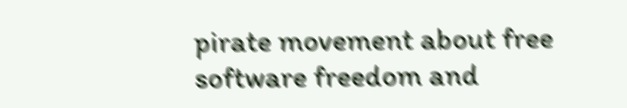pirate movement about free software freedom and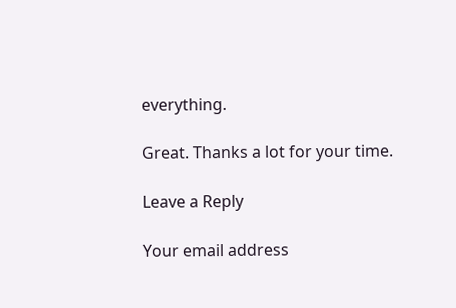everything.

Great. Thanks a lot for your time.

Leave a Reply

Your email address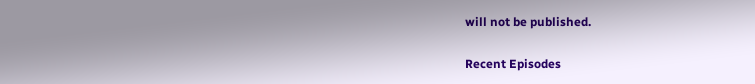will not be published.

Recent Episodes